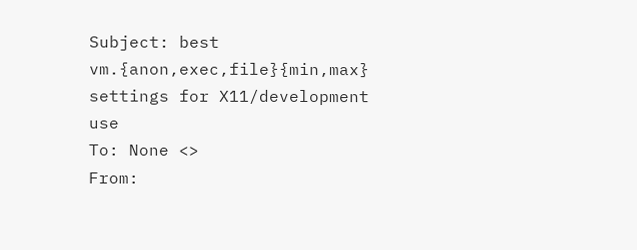Subject: best vm.{anon,exec,file}{min,max} settings for X11/development use
To: None <>
From: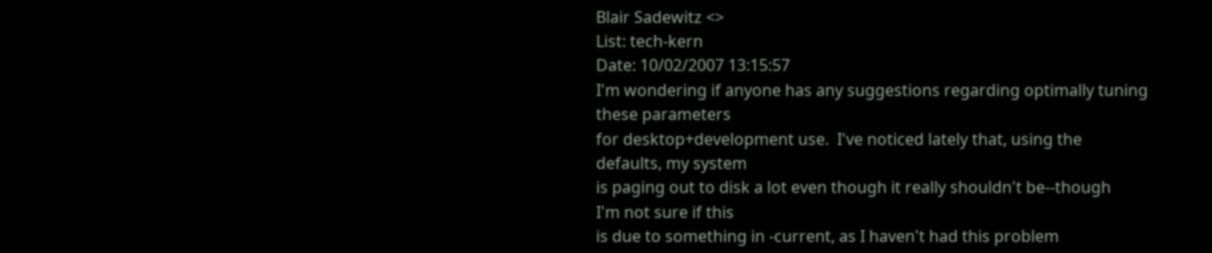Blair Sadewitz <>
List: tech-kern
Date: 10/02/2007 13:15:57
I'm wondering if anyone has any suggestions regarding optimally tuning
these parameters
for desktop+development use.  I've noticed lately that, using the
defaults, my system
is paging out to disk a lot even though it really shouldn't be--though
I'm not sure if this
is due to something in -current, as I haven't had this problem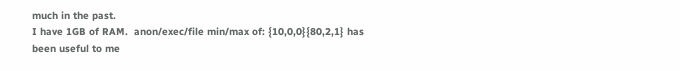much in the past.
I have 1GB of RAM.  anon/exec/file min/max of: {10,0,0}{80,2,1} has
been useful to me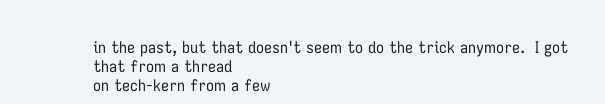in the past, but that doesn't seem to do the trick anymore.  I got
that from a thread
on tech-kern from a few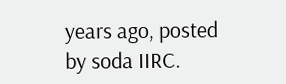years ago, posted by soda IIRC.